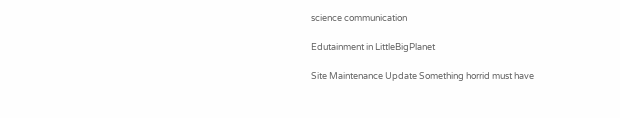science communication

Edutainment in LittleBigPlanet

Site Maintenance Update Something horrid must have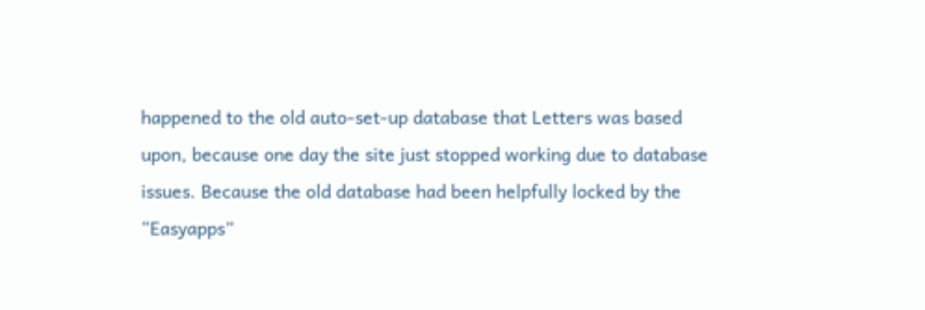happened to the old auto-set-up database that Letters was based upon, because one day the site just stopped working due to database issues. Because the old database had been helpfully locked by the “Easyapps”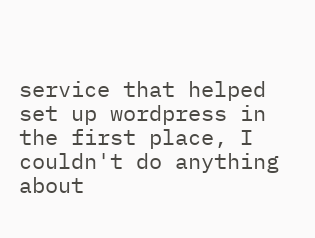service that helped set up wordpress in the first place, I couldn't do anything about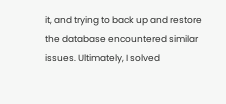it, and trying to back up and restore the database encountered similar issues. Ultimately, I solved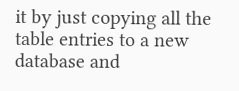it by just copying all the table entries to a new database and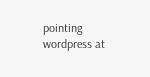pointing wordpress at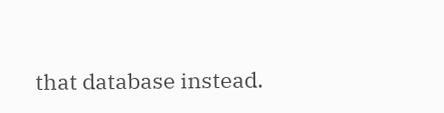that database instead.